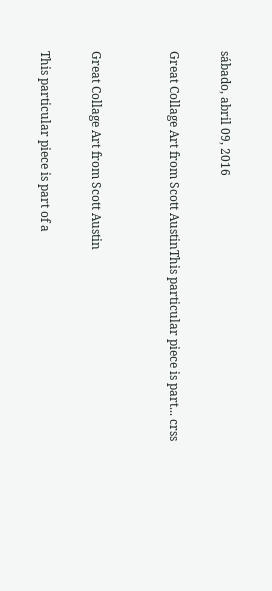sábado, abril 09, 2016

Great Collage Art from Scott AustinThis particular piece is part... crss


Great Collage Art from Scott Austin

This particular piece is part of a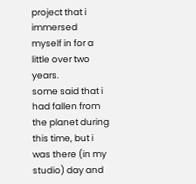project that i
immersed myself in for a little over two years.
some said that i had fallen from the planet during
this time, but i was there (in my studio) day and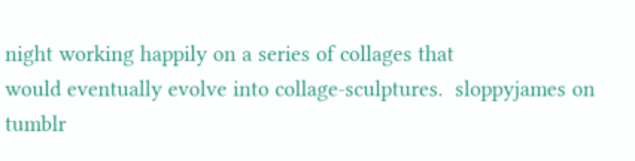night working happily on a series of collages that
would eventually evolve into collage-sculptures.  sloppyjames on tumblr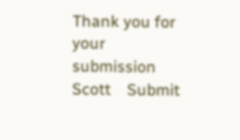Thank you for your submission Scott    Submit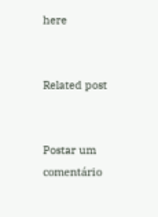here


Related post


Postar um comentário